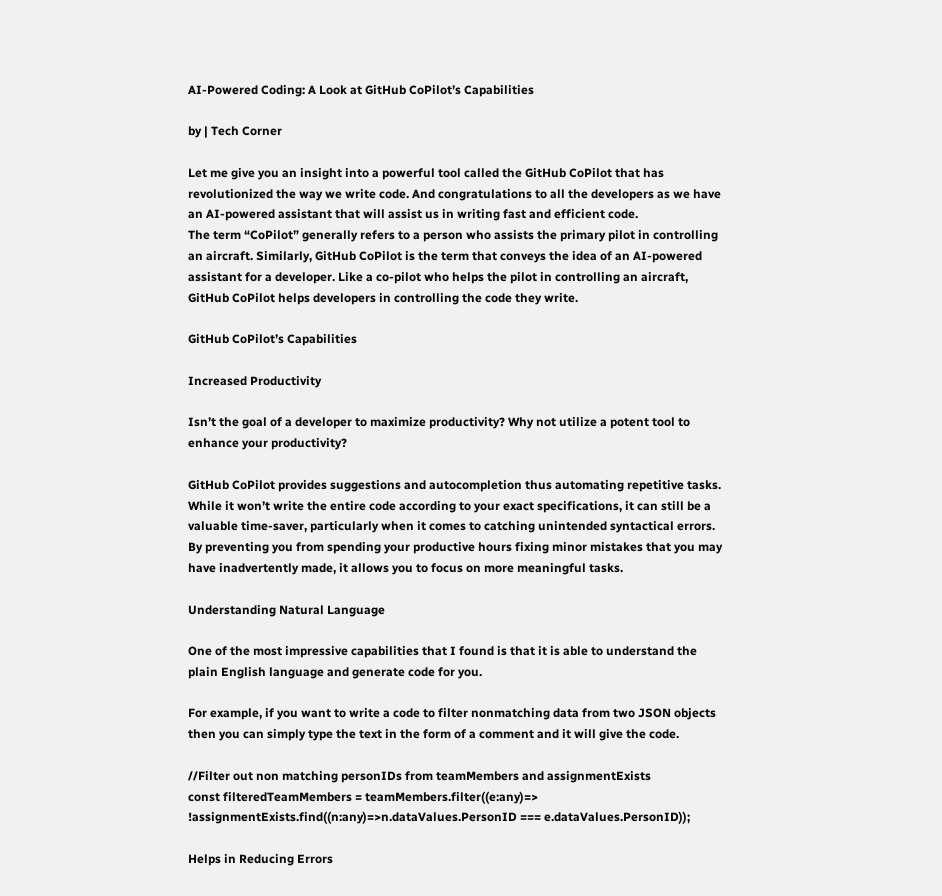AI-Powered Coding: A Look at GitHub CoPilot’s Capabilities

by | Tech Corner

Let me give you an insight into a powerful tool called the GitHub CoPilot that has revolutionized the way we write code. And congratulations to all the developers as we have an AI-powered assistant that will assist us in writing fast and efficient code.
The term “CoPilot” generally refers to a person who assists the primary pilot in controlling an aircraft. Similarly, GitHub CoPilot is the term that conveys the idea of an AI-powered assistant for a developer. Like a co-pilot who helps the pilot in controlling an aircraft, GitHub CoPilot helps developers in controlling the code they write.

GitHub CoPilot’s Capabilities

Increased Productivity

Isn’t the goal of a developer to maximize productivity? Why not utilize a potent tool to enhance your productivity?

GitHub CoPilot provides suggestions and autocompletion thus automating repetitive tasks. While it won’t write the entire code according to your exact specifications, it can still be a valuable time-saver, particularly when it comes to catching unintended syntactical errors. By preventing you from spending your productive hours fixing minor mistakes that you may have inadvertently made, it allows you to focus on more meaningful tasks.

Understanding Natural Language

One of the most impressive capabilities that I found is that it is able to understand the plain English language and generate code for you.

For example, if you want to write a code to filter nonmatching data from two JSON objects then you can simply type the text in the form of a comment and it will give the code.

//Filter out non matching personIDs from teamMembers and assignmentExists
const filteredTeamMembers = teamMembers.filter((e:any)=> !assignmentExists.find((n:any)=>n.dataValues.PersonID === e.dataValues.PersonID));

Helps in Reducing Errors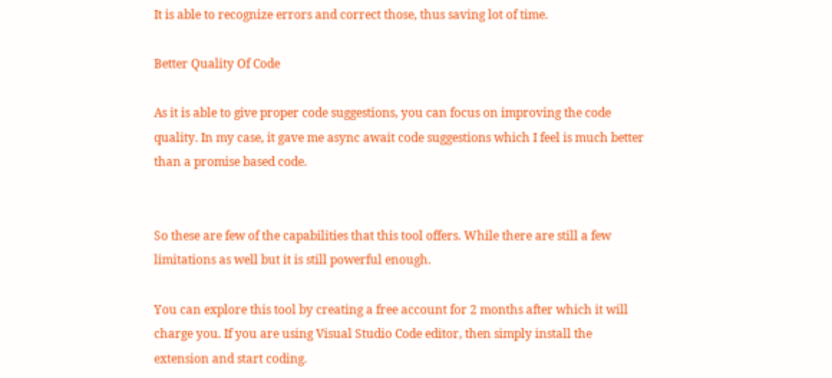It is able to recognize errors and correct those, thus saving lot of time.

Better Quality Of Code

As it is able to give proper code suggestions, you can focus on improving the code quality. In my case, it gave me async await code suggestions which I feel is much better than a promise based code.


So these are few of the capabilities that this tool offers. While there are still a few limitations as well but it is still powerful enough.

You can explore this tool by creating a free account for 2 months after which it will charge you. If you are using Visual Studio Code editor, then simply install the extension and start coding.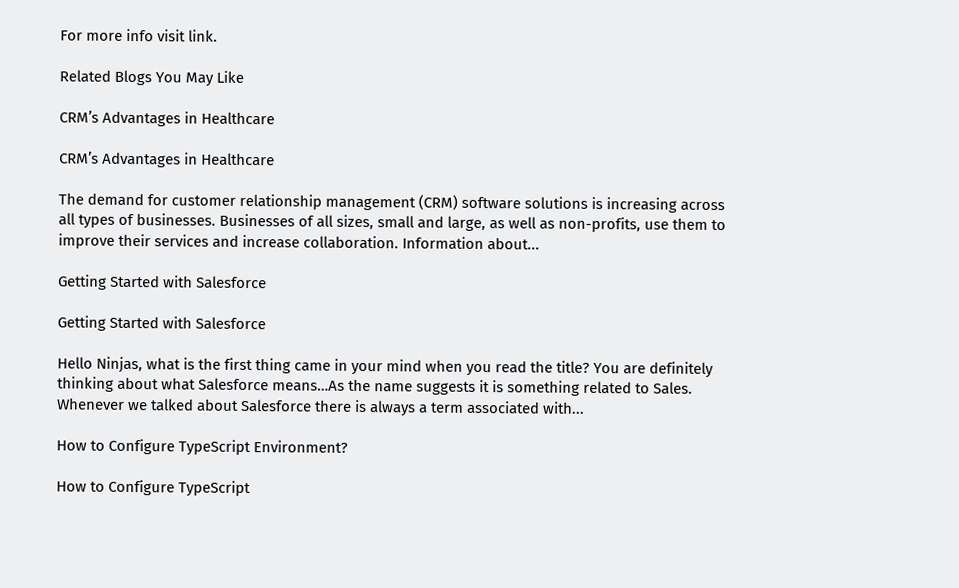For more info visit link.

Related Blogs You May Like

CRM’s Advantages in Healthcare

CRM’s Advantages in Healthcare

The demand for customer relationship management (CRM) software solutions is increasing across all types of businesses. Businesses of all sizes, small and large, as well as non-profits, use them to improve their services and increase collaboration. Information about...

Getting Started with Salesforce

Getting Started with Salesforce

Hello Ninjas, what is the first thing came in your mind when you read the title? You are definitely thinking about what Salesforce means…As the name suggests it is something related to Sales. Whenever we talked about Salesforce there is always a term associated with...

How to Configure TypeScript Environment?

How to Configure TypeScript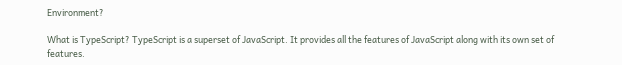Environment?

What is TypeScript? TypeScript is a superset of JavaScript. It provides all the features of JavaScript along with its own set of features.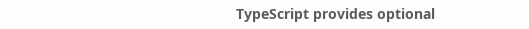TypeScript provides optional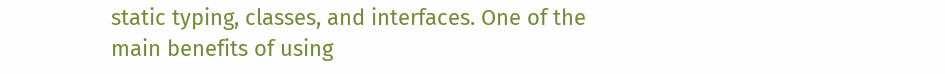static typing, classes, and interfaces. One of the main benefits of using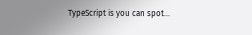TypeScript is you can spot...